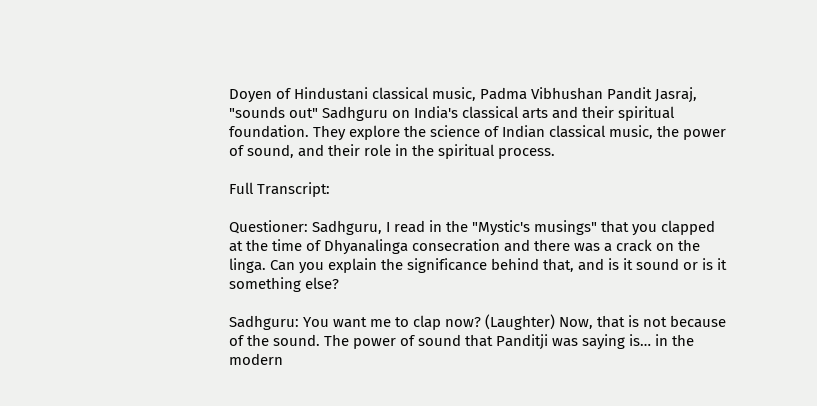Doyen of Hindustani classical music, Padma Vibhushan Pandit Jasraj, "sounds out" Sadhguru on India's classical arts and their spiritual foundation. They explore the science of Indian classical music, the power of sound, and their role in the spiritual process.

Full Transcript:

Questioner: Sadhguru, I read in the "Mystic's musings" that you clapped at the time of Dhyanalinga consecration and there was a crack on the linga. Can you explain the significance behind that, and is it sound or is it something else?

Sadhguru: You want me to clap now? (Laughter) Now, that is not because of the sound. The power of sound that Panditji was saying is… in the modern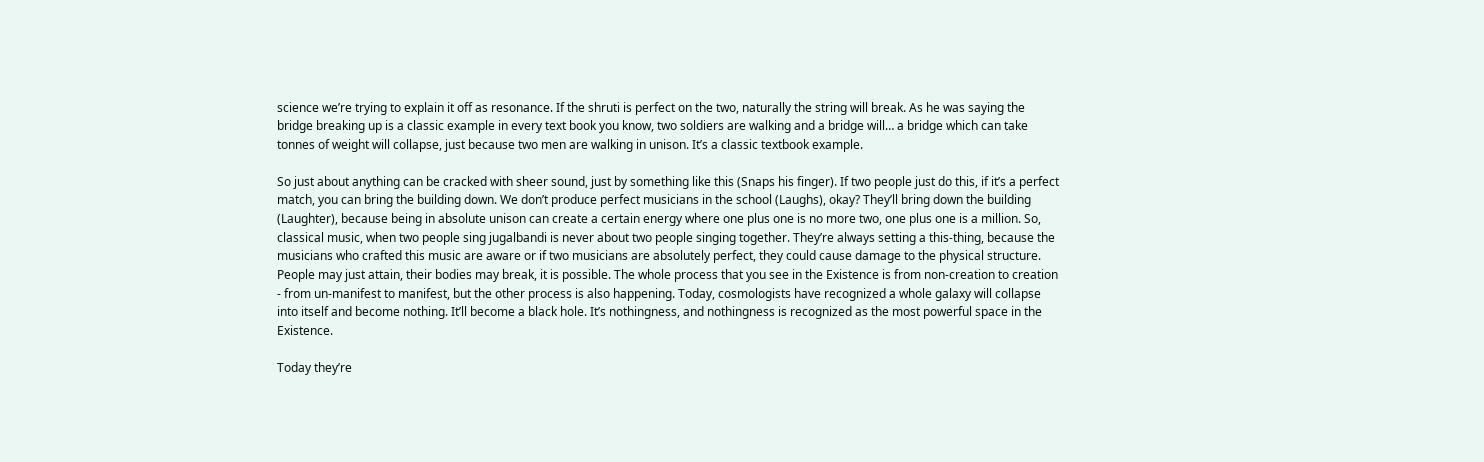science we’re trying to explain it off as resonance. If the shruti is perfect on the two, naturally the string will break. As he was saying the bridge breaking up is a classic example in every text book you know, two soldiers are walking and a bridge will… a bridge which can take tonnes of weight will collapse, just because two men are walking in unison. It’s a classic textbook example.

So just about anything can be cracked with sheer sound, just by something like this (Snaps his finger). If two people just do this, if it’s a perfect match, you can bring the building down. We don’t produce perfect musicians in the school (Laughs), okay? They’ll bring down the building (Laughter), because being in absolute unison can create a certain energy where one plus one is no more two, one plus one is a million. So, classical music, when two people sing jugalbandi is never about two people singing together. They’re always setting a this-thing, because the musicians who crafted this music are aware or if two musicians are absolutely perfect, they could cause damage to the physical structure. People may just attain, their bodies may break, it is possible. The whole process that you see in the Existence is from non-creation to creation - from un-manifest to manifest, but the other process is also happening. Today, cosmologists have recognized a whole galaxy will collapse into itself and become nothing. It’ll become a black hole. It’s nothingness, and nothingness is recognized as the most powerful space in the Existence.

Today they’re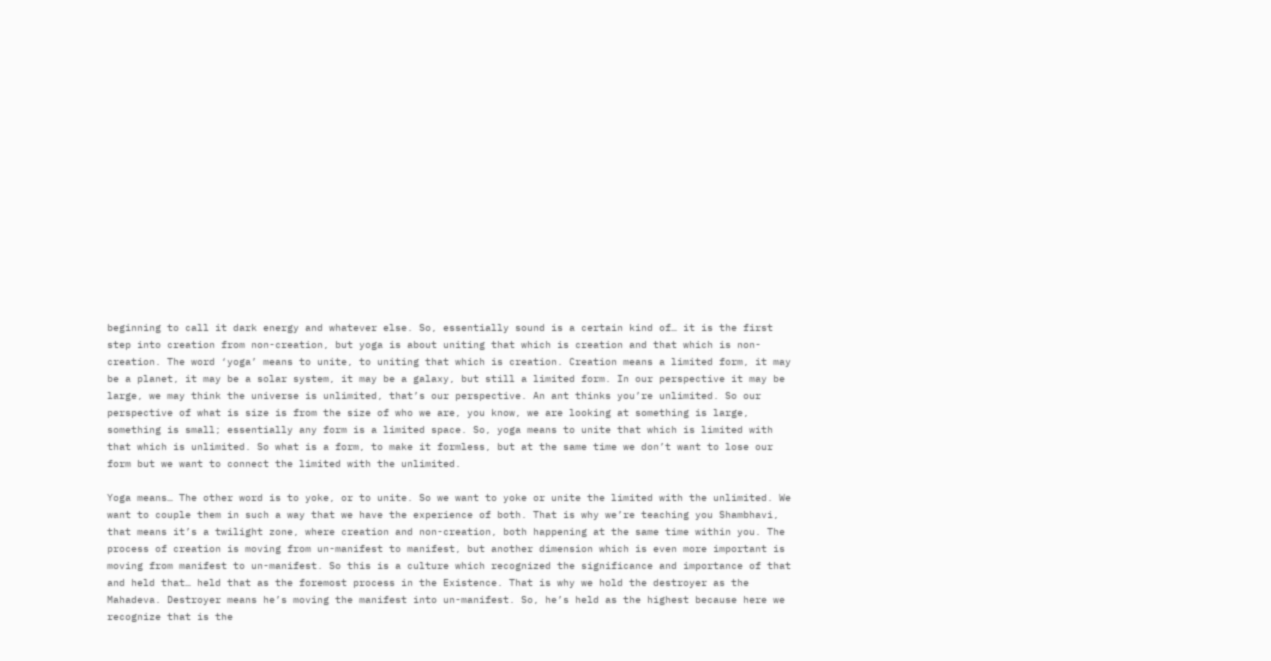beginning to call it dark energy and whatever else. So, essentially sound is a certain kind of… it is the first step into creation from non-creation, but yoga is about uniting that which is creation and that which is non-creation. The word ‘yoga’ means to unite, to uniting that which is creation. Creation means a limited form, it may be a planet, it may be a solar system, it may be a galaxy, but still a limited form. In our perspective it may be large, we may think the universe is unlimited, that’s our perspective. An ant thinks you’re unlimited. So our perspective of what is size is from the size of who we are, you know, we are looking at something is large, something is small; essentially any form is a limited space. So, yoga means to unite that which is limited with that which is unlimited. So what is a form, to make it formless, but at the same time we don’t want to lose our form but we want to connect the limited with the unlimited.

Yoga means… The other word is to yoke, or to unite. So we want to yoke or unite the limited with the unlimited. We want to couple them in such a way that we have the experience of both. That is why we’re teaching you Shambhavi, that means it’s a twilight zone, where creation and non-creation, both happening at the same time within you. The process of creation is moving from un-manifest to manifest, but another dimension which is even more important is moving from manifest to un-manifest. So this is a culture which recognized the significance and importance of that and held that… held that as the foremost process in the Existence. That is why we hold the destroyer as the Mahadeva. Destroyer means he’s moving the manifest into un-manifest. So, he’s held as the highest because here we recognize that is the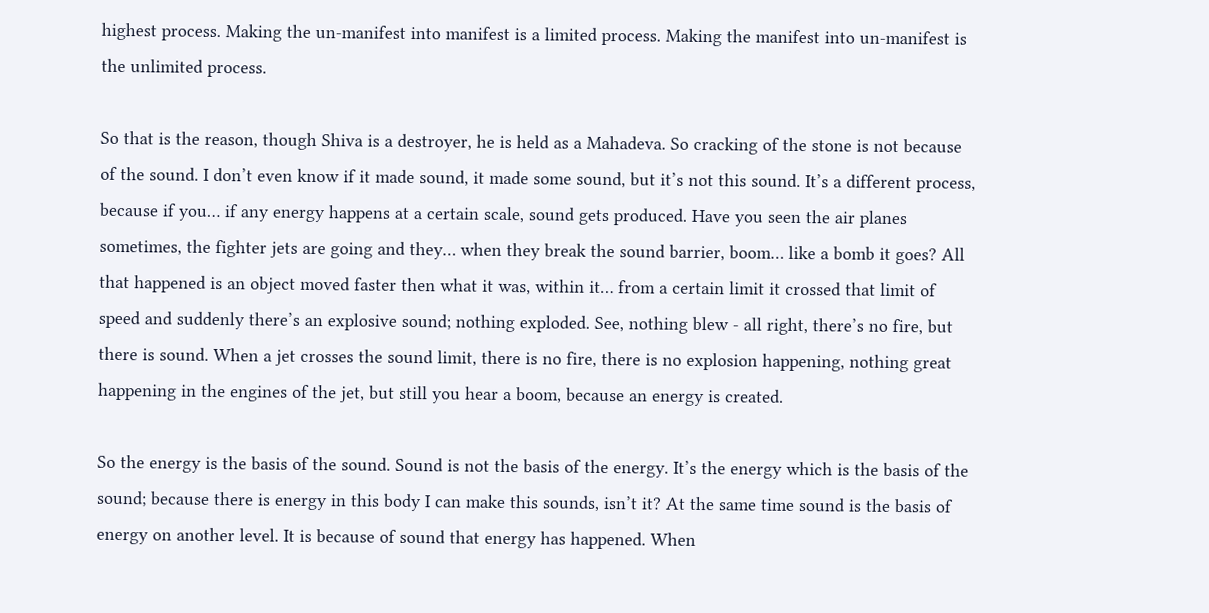highest process. Making the un-manifest into manifest is a limited process. Making the manifest into un-manifest is the unlimited process.

So that is the reason, though Shiva is a destroyer, he is held as a Mahadeva. So cracking of the stone is not because of the sound. I don’t even know if it made sound, it made some sound, but it’s not this sound. It’s a different process, because if you… if any energy happens at a certain scale, sound gets produced. Have you seen the air planes sometimes, the fighter jets are going and they… when they break the sound barrier, boom… like a bomb it goes? All that happened is an object moved faster then what it was, within it… from a certain limit it crossed that limit of speed and suddenly there’s an explosive sound; nothing exploded. See, nothing blew - all right, there’s no fire, but there is sound. When a jet crosses the sound limit, there is no fire, there is no explosion happening, nothing great happening in the engines of the jet, but still you hear a boom, because an energy is created.

So the energy is the basis of the sound. Sound is not the basis of the energy. It’s the energy which is the basis of the sound; because there is energy in this body I can make this sounds, isn’t it? At the same time sound is the basis of energy on another level. It is because of sound that energy has happened. When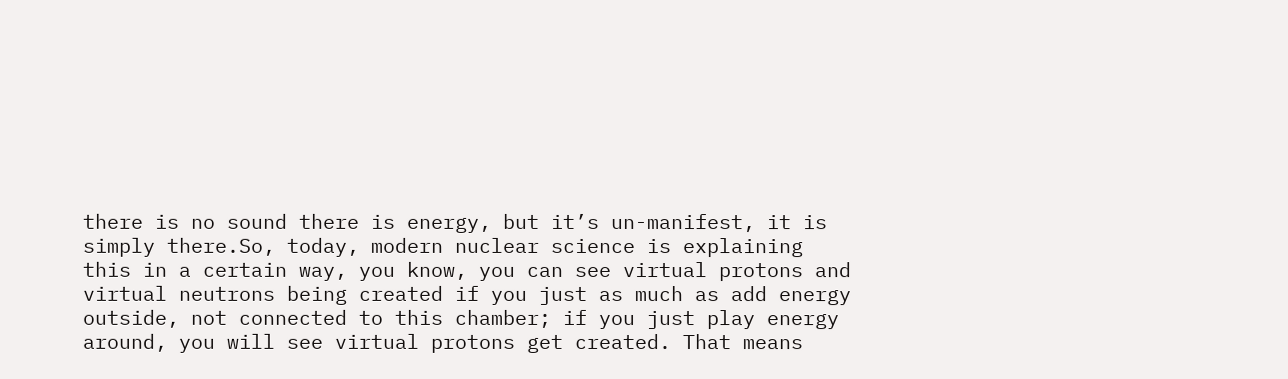there is no sound there is energy, but it’s un-manifest, it is simply there.So, today, modern nuclear science is explaining this in a certain way, you know, you can see virtual protons and virtual neutrons being created if you just as much as add energy outside, not connected to this chamber; if you just play energy around, you will see virtual protons get created. That means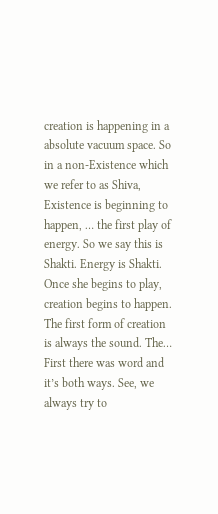creation is happening in a absolute vacuum space. So in a non-Existence which we refer to as Shiva, Existence is beginning to happen, … the first play of energy. So we say this is Shakti. Energy is Shakti. Once she begins to play, creation begins to happen. The first form of creation is always the sound. The… First there was word and it’s both ways. See, we always try to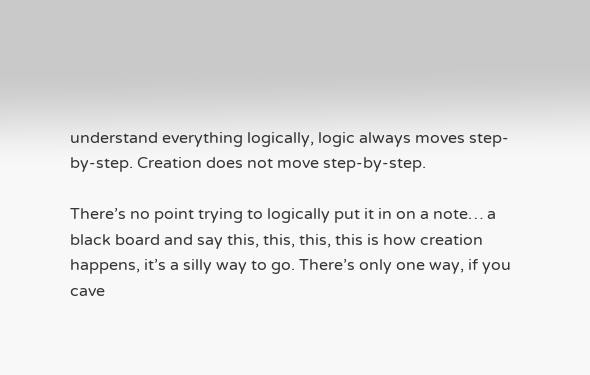understand everything logically, logic always moves step-by-step. Creation does not move step-by-step.

There’s no point trying to logically put it in on a note… a black board and say this, this, this, this is how creation happens, it’s a silly way to go. There’s only one way, if you cave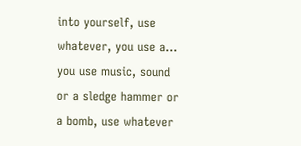into yourself, use whatever, you use a… you use music, sound or a sledge hammer or a bomb, use whatever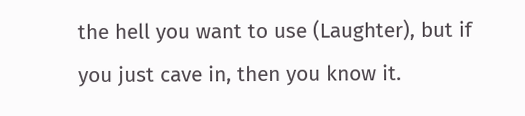the hell you want to use (Laughter), but if you just cave in, then you know it.